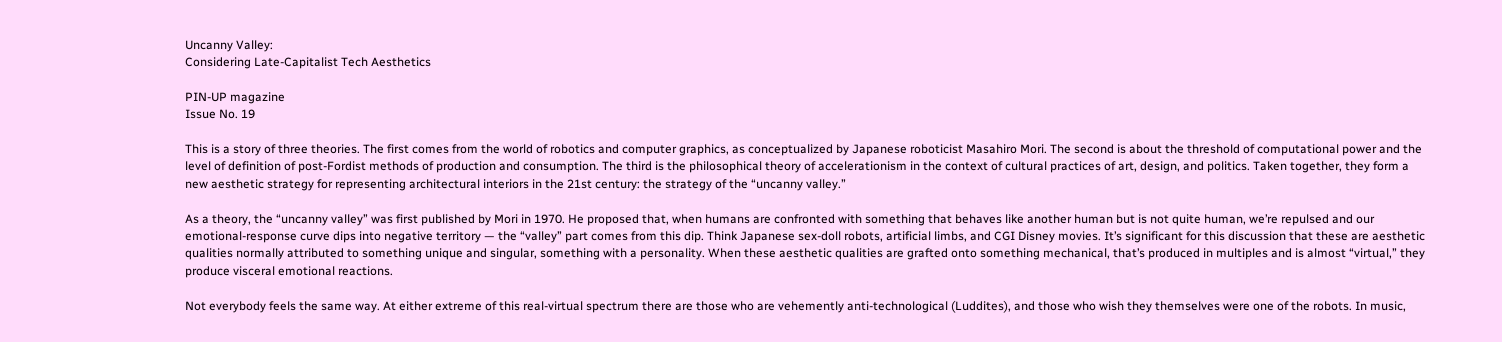Uncanny Valley:
Considering Late-Capitalist Tech Aesthetics

PIN-UP magazine
Issue No. 19

This is a story of three theories. The first comes from the world of robotics and computer graphics, as conceptualized by Japanese roboticist Masahiro Mori. The second is about the threshold of computational power and the level of definition of post-Fordist methods of production and consumption. The third is the philosophical theory of accelerationism in the context of cultural practices of art, design, and politics. Taken together, they form a new aesthetic strategy for representing architectural interiors in the 21st century: the strategy of the “uncanny valley.”

As a theory, the “uncanny valley” was first published by Mori in 1970. He proposed that, when humans are confronted with something that behaves like another human but is not quite human, we’re repulsed and our emotional-response curve dips into negative territory — the “valley” part comes from this dip. Think Japanese sex-doll robots, artificial limbs, and CGI Disney movies. It’s significant for this discussion that these are aesthetic qualities normally attributed to something unique and singular, something with a personality. When these aesthetic qualities are grafted onto something mechanical, that’s produced in multiples and is almost “virtual,” they produce visceral emotional reactions.

Not everybody feels the same way. At either extreme of this real-virtual spectrum there are those who are vehemently anti-technological (Luddites), and those who wish they themselves were one of the robots. In music,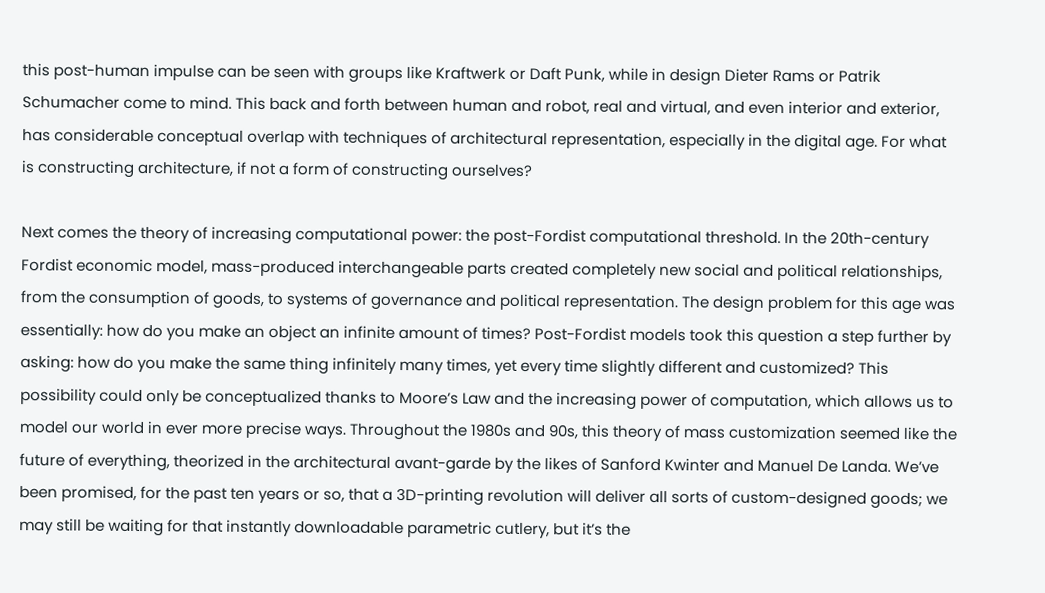this post-human impulse can be seen with groups like Kraftwerk or Daft Punk, while in design Dieter Rams or Patrik Schumacher come to mind. This back and forth between human and robot, real and virtual, and even interior and exterior, has considerable conceptual overlap with techniques of architectural representation, especially in the digital age. For what is constructing architecture, if not a form of constructing ourselves?

Next comes the theory of increasing computational power: the post-Fordist computational threshold. In the 20th-century Fordist economic model, mass-produced interchangeable parts created completely new social and political relationships, from the consumption of goods, to systems of governance and political representation. The design problem for this age was essentially: how do you make an object an infinite amount of times? Post-Fordist models took this question a step further by asking: how do you make the same thing infinitely many times, yet every time slightly different and customized? This possibility could only be conceptualized thanks to Moore’s Law and the increasing power of computation, which allows us to model our world in ever more precise ways. Throughout the 1980s and 90s, this theory of mass customization seemed like the future of everything, theorized in the architectural avant-garde by the likes of Sanford Kwinter and Manuel De Landa. We’ve been promised, for the past ten years or so, that a 3D-printing revolution will deliver all sorts of custom-designed goods; we may still be waiting for that instantly downloadable parametric cutlery, but it’s the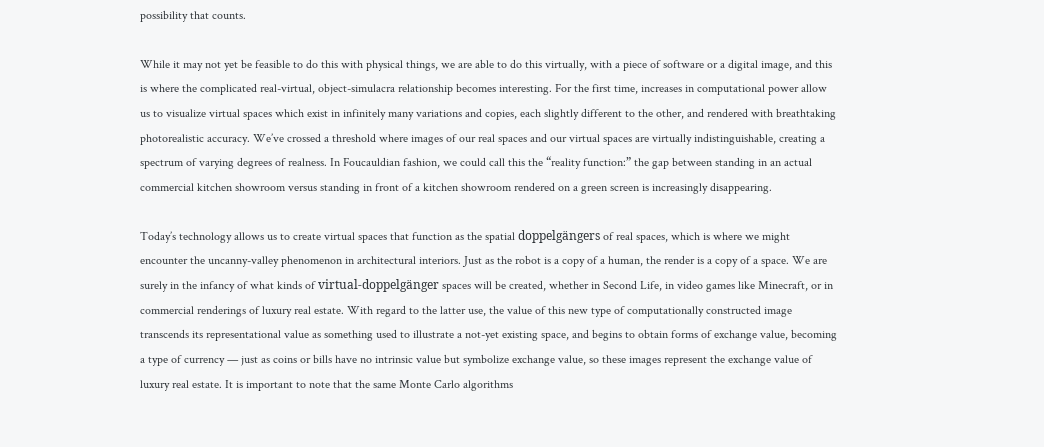possibility that counts.

While it may not yet be feasible to do this with physical things, we are able to do this virtually, with a piece of software or a digital image, and this is where the complicated real-virtual, object-simulacra relationship becomes interesting. For the first time, increases in computational power allow us to visualize virtual spaces which exist in infinitely many variations and copies, each slightly different to the other, and rendered with breathtaking photorealistic accuracy. We’ve crossed a threshold where images of our real spaces and our virtual spaces are virtually indistinguishable, creating a spectrum of varying degrees of realness. In Foucauldian fashion, we could call this the “reality function:” the gap between standing in an actual commercial kitchen showroom versus standing in front of a kitchen showroom rendered on a green screen is increasingly disappearing.

Today’s technology allows us to create virtual spaces that function as the spatial doppelgängers of real spaces, which is where we might encounter the uncanny-valley phenomenon in architectural interiors. Just as the robot is a copy of a human, the render is a copy of a space. We are surely in the infancy of what kinds of virtual-doppelgänger spaces will be created, whether in Second Life, in video games like Minecraft, or in commercial renderings of luxury real estate. With regard to the latter use, the value of this new type of computationally constructed image transcends its representational value as something used to illustrate a not-yet existing space, and begins to obtain forms of exchange value, becoming a type of currency — just as coins or bills have no intrinsic value but symbolize exchange value, so these images represent the exchange value of luxury real estate. It is important to note that the same Monte Carlo algorithms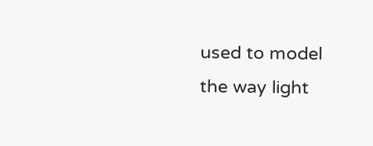used to model the way light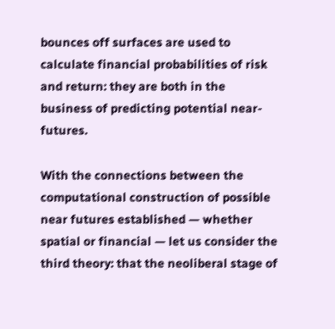bounces off surfaces are used to calculate financial probabilities of risk and return: they are both in the business of predicting potential near-futures.

With the connections between the computational construction of possible near futures established — whether spatial or financial — let us consider the third theory: that the neoliberal stage of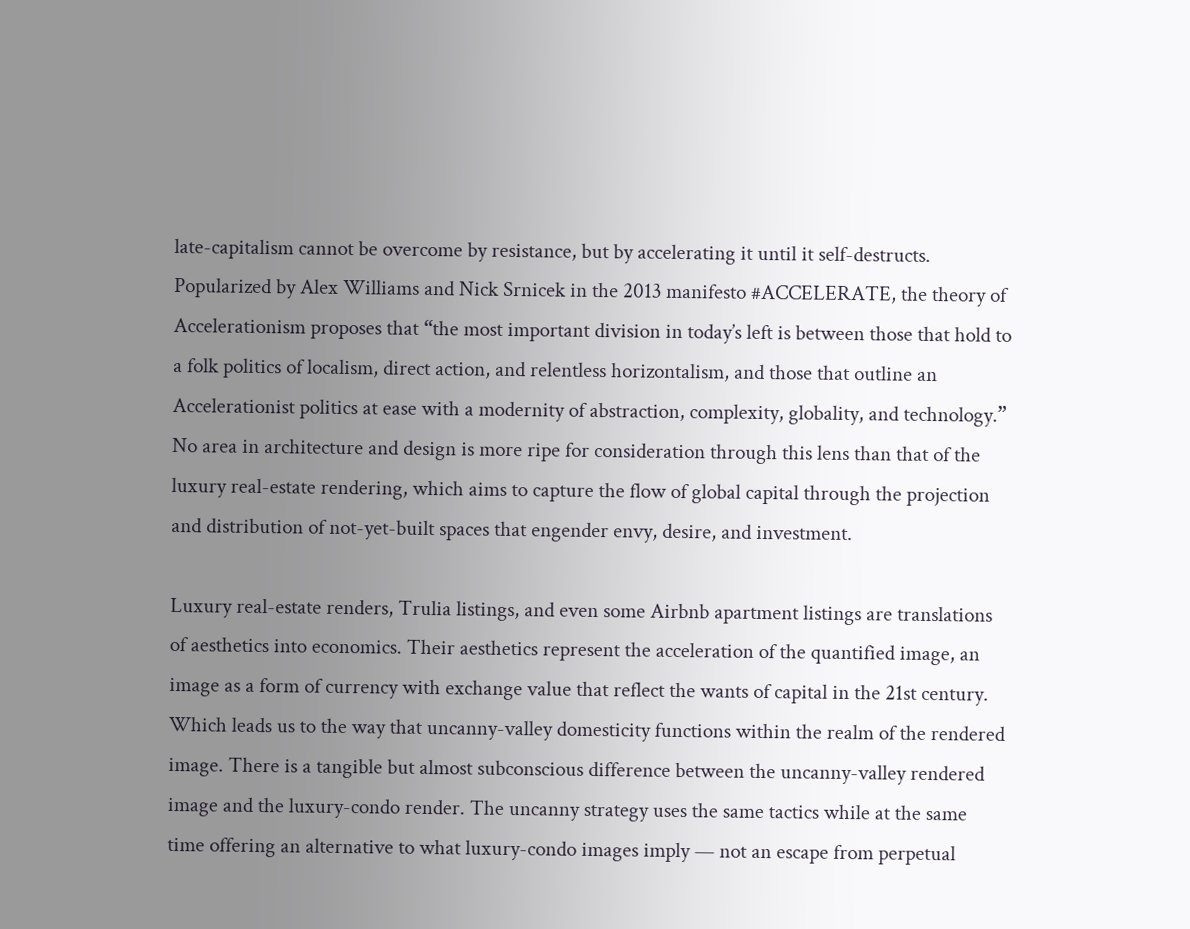late-capitalism cannot be overcome by resistance, but by accelerating it until it self-destructs. Popularized by Alex Williams and Nick Srnicek in the 2013 manifesto #ACCELERATE, the theory of Accelerationism proposes that “the most important division in today’s left is between those that hold to a folk politics of localism, direct action, and relentless horizontalism, and those that outline an Accelerationist politics at ease with a modernity of abstraction, complexity, globality, and technology.” No area in architecture and design is more ripe for consideration through this lens than that of the luxury real-estate rendering, which aims to capture the flow of global capital through the projection and distribution of not-yet-built spaces that engender envy, desire, and investment.

Luxury real-estate renders, Trulia listings, and even some Airbnb apartment listings are translations of aesthetics into economics. Their aesthetics represent the acceleration of the quantified image, an image as a form of currency with exchange value that reflect the wants of capital in the 21st century. Which leads us to the way that uncanny-valley domesticity functions within the realm of the rendered image. There is a tangible but almost subconscious difference between the uncanny-valley rendered image and the luxury-condo render. The uncanny strategy uses the same tactics while at the same time offering an alternative to what luxury-condo images imply — not an escape from perpetual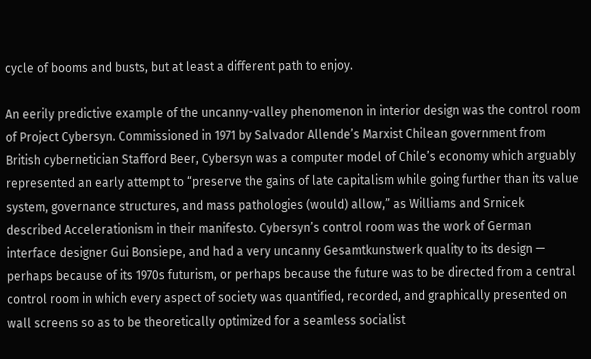cycle of booms and busts, but at least a different path to enjoy.

An eerily predictive example of the uncanny-valley phenomenon in interior design was the control room of Project Cybersyn. Commissioned in 1971 by Salvador Allende’s Marxist Chilean government from British cybernetician Stafford Beer, Cybersyn was a computer model of Chile’s economy which arguably represented an early attempt to “preserve the gains of late capitalism while going further than its value system, governance structures, and mass pathologies (would) allow,” as Williams and Srnicek described Accelerationism in their manifesto. Cybersyn’s control room was the work of German interface designer Gui Bonsiepe, and had a very uncanny Gesamtkunstwerk quality to its design — perhaps because of its 1970s futurism, or perhaps because the future was to be directed from a central control room in which every aspect of society was quantified, recorded, and graphically presented on wall screens so as to be theoretically optimized for a seamless socialist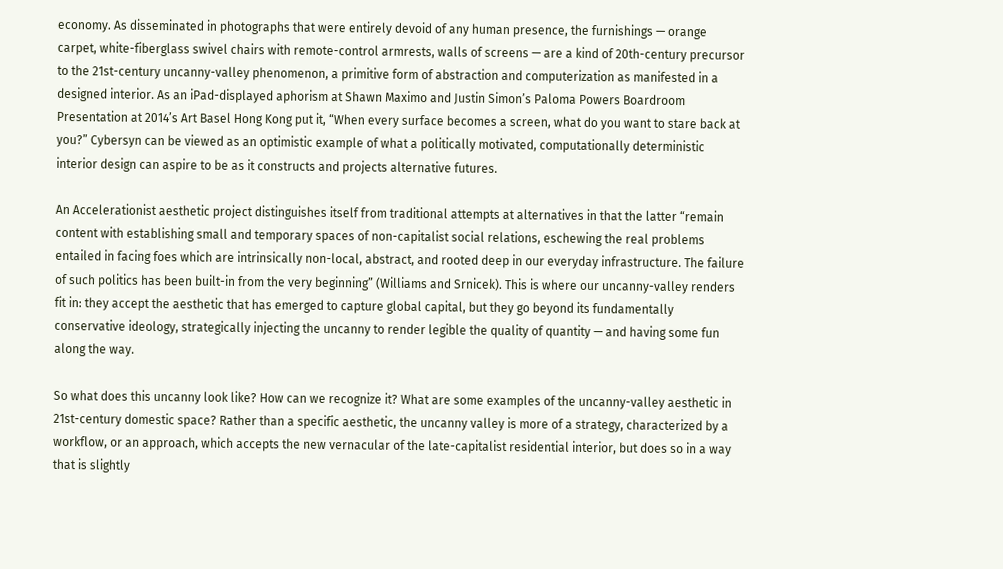economy. As disseminated in photographs that were entirely devoid of any human presence, the furnishings — orange carpet, white-fiberglass swivel chairs with remote-control armrests, walls of screens — are a kind of 20th-century precursor to the 21st-century uncanny-valley phenomenon, a primitive form of abstraction and computerization as manifested in a designed interior. As an iPad-displayed aphorism at Shawn Maximo and Justin Simon’s Paloma Powers Boardroom Presentation at 2014’s Art Basel Hong Kong put it, “When every surface becomes a screen, what do you want to stare back at you?” Cybersyn can be viewed as an optimistic example of what a politically motivated, computationally deterministic interior design can aspire to be as it constructs and projects alternative futures.

An Accelerationist aesthetic project distinguishes itself from traditional attempts at alternatives in that the latter “remain content with establishing small and temporary spaces of non-capitalist social relations, eschewing the real problems entailed in facing foes which are intrinsically non-local, abstract, and rooted deep in our everyday infrastructure. The failure of such politics has been built-in from the very beginning” (Williams and Srnicek). This is where our uncanny-valley renders fit in: they accept the aesthetic that has emerged to capture global capital, but they go beyond its fundamentally conservative ideology, strategically injecting the uncanny to render legible the quality of quantity — and having some fun along the way.

So what does this uncanny look like? How can we recognize it? What are some examples of the uncanny-valley aesthetic in 21st-century domestic space? Rather than a specific aesthetic, the uncanny valley is more of a strategy, characterized by a workflow, or an approach, which accepts the new vernacular of the late-capitalist residential interior, but does so in a way that is slightly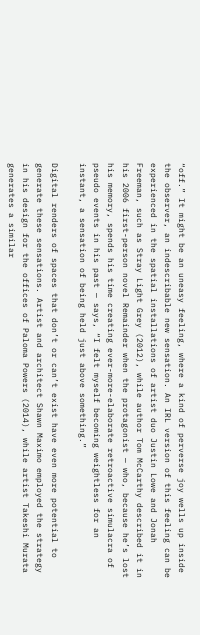“off.” It might be an uneasy feeling, where a kind of perverse joy wells up inside the observer, an indescribable new sensation. An IRL version of this feeling can be experienced in the spatial installations of artist duo Justin Lowe and Jonah Freeman, such as Stray Light Grey (2012), while author Tom McCarthy described it in his 2006 first-person novel Remainder when the protagonist — who, because he’s lost his memory, spends his time creating ever-more-elaborate retroactive simulacra of pseudo events in his past — says, “I felt myself becoming weightless for an instant, a sensation of being held just above something.”

Digital renders of spaces that don’t or can’t exist have even more potential to generate these sensations. Artist and architect Shawn Maximo employed the strategy in his design for the offices of Paloma Powers (2014), while artist Takeshi Murata generates a similar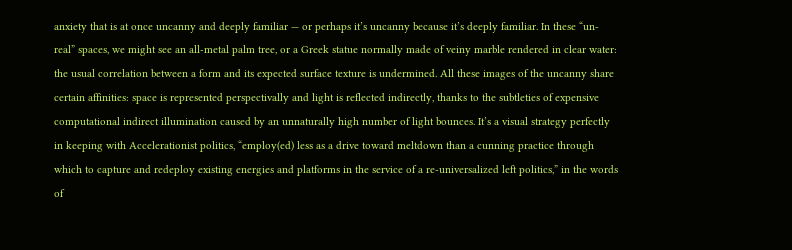anxiety that is at once uncanny and deeply familiar — or perhaps it’s uncanny because it’s deeply familiar. In these “un-real” spaces, we might see an all-metal palm tree, or a Greek statue normally made of veiny marble rendered in clear water: the usual correlation between a form and its expected surface texture is undermined. All these images of the uncanny share certain affinities: space is represented perspectivally and light is reflected indirectly, thanks to the subtleties of expensive computational indirect illumination caused by an unnaturally high number of light bounces. It’s a visual strategy perfectly in keeping with Accelerationist politics, “employ(ed) less as a drive toward meltdown than a cunning practice through which to capture and redeploy existing energies and platforms in the service of a re-universalized left politics,” in the words of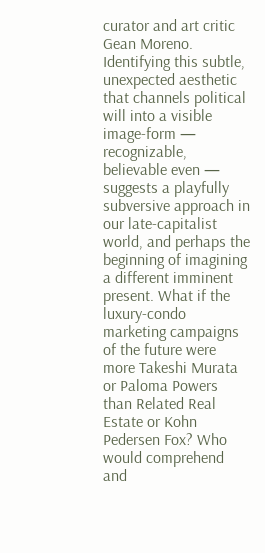curator and art critic Gean Moreno. Identifying this subtle, unexpected aesthetic that channels political will into a visible image-form — recognizable, believable even — suggests a playfully subversive approach in our late-capitalist world, and perhaps the beginning of imagining a different imminent present. What if the luxury-condo marketing campaigns of the future were more Takeshi Murata or Paloma Powers than Related Real Estate or Kohn Pedersen Fox? Who would comprehend and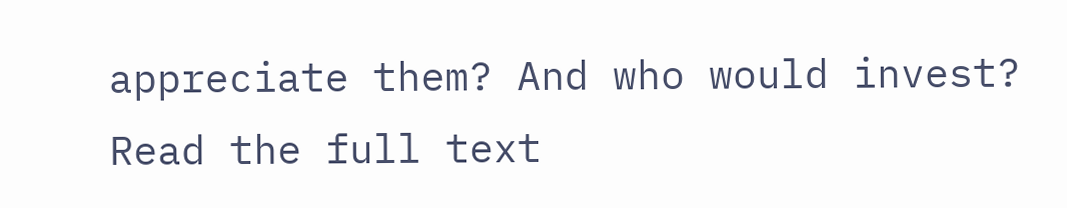appreciate them? And who would invest?
Read the full text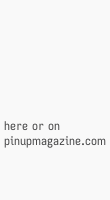here or on pinupmagazine.com